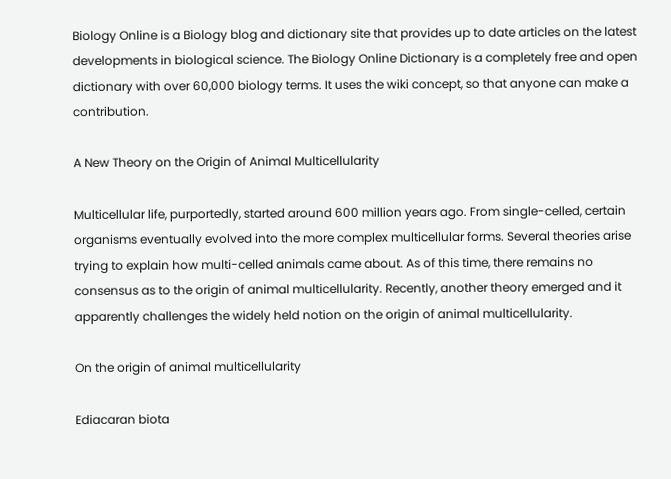Biology Online is a Biology blog and dictionary site that provides up to date articles on the latest developments in biological science. The Biology Online Dictionary is a completely free and open dictionary with over 60,000 biology terms. It uses the wiki concept, so that anyone can make a contribution.

A New Theory on the Origin of Animal Multicellularity

Multicellular life, purportedly, started around 600 million years ago. From single-celled, certain organisms eventually evolved into the more complex multicellular forms. Several theories arise trying to explain how multi-celled animals came about. As of this time, there remains no consensus as to the origin of animal multicellularity. Recently, another theory emerged and it apparently challenges the widely held notion on the origin of animal multicellularity.

On the origin of animal multicellularity

Ediacaran biota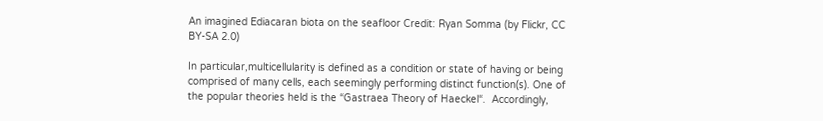An imagined Ediacaran biota on the seafloor Credit: Ryan Somma (by Flickr, CC BY-SA 2.0)

In particular,multicellularity is defined as a condition or state of having or being comprised of many cells, each seemingly performing distinct function(s). One of the popular theories held is the “Gastraea Theory of Haeckel“.  Accordingly,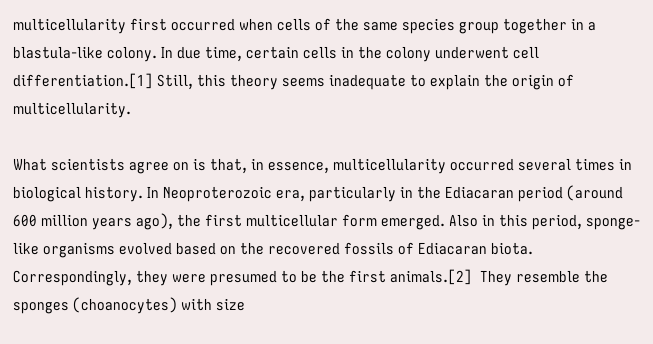multicellularity first occurred when cells of the same species group together in a blastula-like colony. In due time, certain cells in the colony underwent cell differentiation.[1] Still, this theory seems inadequate to explain the origin of multicellularity.

What scientists agree on is that, in essence, multicellularity occurred several times in biological history. In Neoproterozoic era, particularly in the Ediacaran period (around 600 million years ago), the first multicellular form emerged. Also in this period, sponge-like organisms evolved based on the recovered fossils of Ediacaran biota. Correspondingly, they were presumed to be the first animals.[2]  They resemble the sponges (choanocytes) with size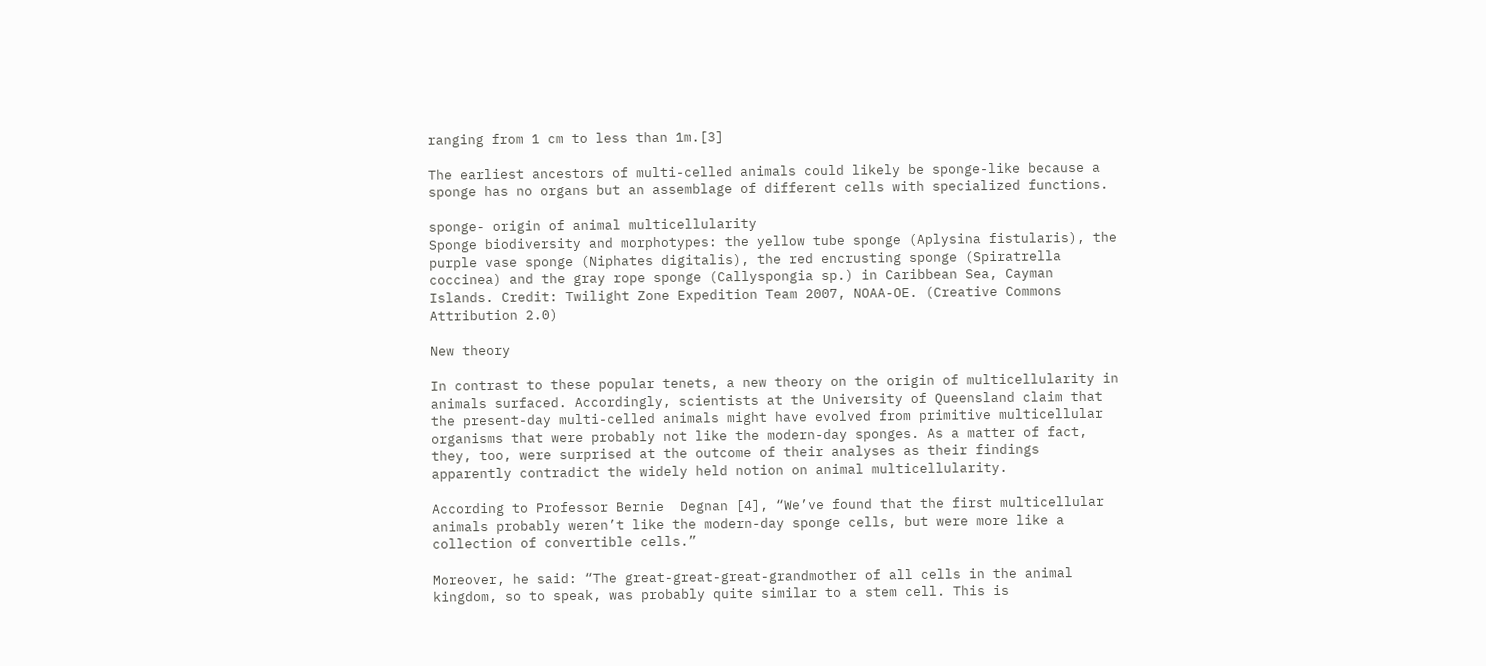ranging from 1 cm to less than 1m.[3]

The earliest ancestors of multi-celled animals could likely be sponge-like because a sponge has no organs but an assemblage of different cells with specialized functions.

sponge- origin of animal multicellularity
Sponge biodiversity and morphotypes: the yellow tube sponge (Aplysina fistularis), the purple vase sponge (Niphates digitalis), the red encrusting sponge (Spiratrella coccinea) and the gray rope sponge (Callyspongia sp.) in Caribbean Sea, Cayman Islands. Credit: Twilight Zone Expedition Team 2007, NOAA-OE. (Creative Commons Attribution 2.0)

New theory

In contrast to these popular tenets, a new theory on the origin of multicellularity in animals surfaced. Accordingly, scientists at the University of Queensland claim that the present-day multi-celled animals might have evolved from primitive multicellular organisms that were probably not like the modern-day sponges. As a matter of fact, they, too, were surprised at the outcome of their analyses as their findings apparently contradict the widely held notion on animal multicellularity.

According to Professor Bernie  Degnan [4], “We’ve found that the first multicellular animals probably weren’t like the modern-day sponge cells, but were more like a collection of convertible cells.”

Moreover, he said: “The great-great-great-grandmother of all cells in the animal kingdom, so to speak, was probably quite similar to a stem cell. This is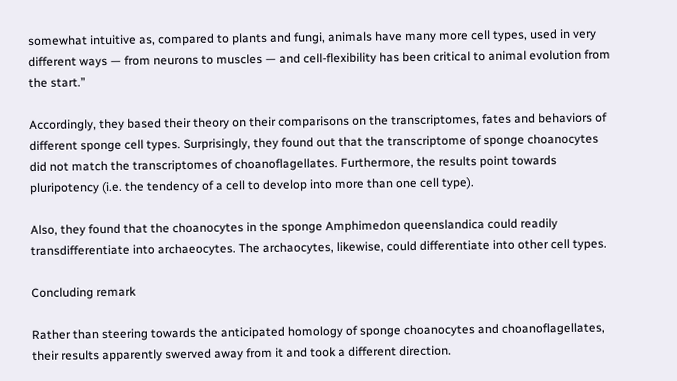somewhat intuitive as, compared to plants and fungi, animals have many more cell types, used in very different ways — from neurons to muscles — and cell-flexibility has been critical to animal evolution from the start.”

Accordingly, they based their theory on their comparisons on the transcriptomes, fates and behaviors of different sponge cell types. Surprisingly, they found out that the transcriptome of sponge choanocytes did not match the transcriptomes of choanoflagellates. Furthermore, the results point towards pluripotency (i.e. the tendency of a cell to develop into more than one cell type).

Also, they found that the choanocytes in the sponge Amphimedon queenslandica could readily transdifferentiate into archaeocytes. The archaocytes, likewise, could differentiate into other cell types.

Concluding remark

Rather than steering towards the anticipated homology of sponge choanocytes and choanoflagellates, their results apparently swerved away from it and took a different direction.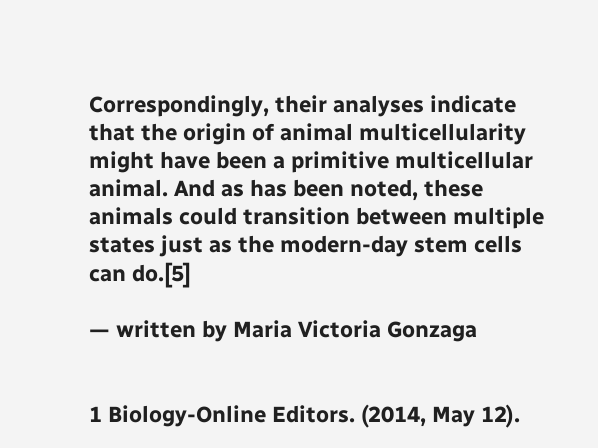Correspondingly, their analyses indicate that the origin of animal multicellularity might have been a primitive multicellular animal. And as has been noted, these animals could transition between multiple states just as the modern-day stem cells can do.[5]

— written by Maria Victoria Gonzaga


1 Biology-Online Editors. (2014, May 12).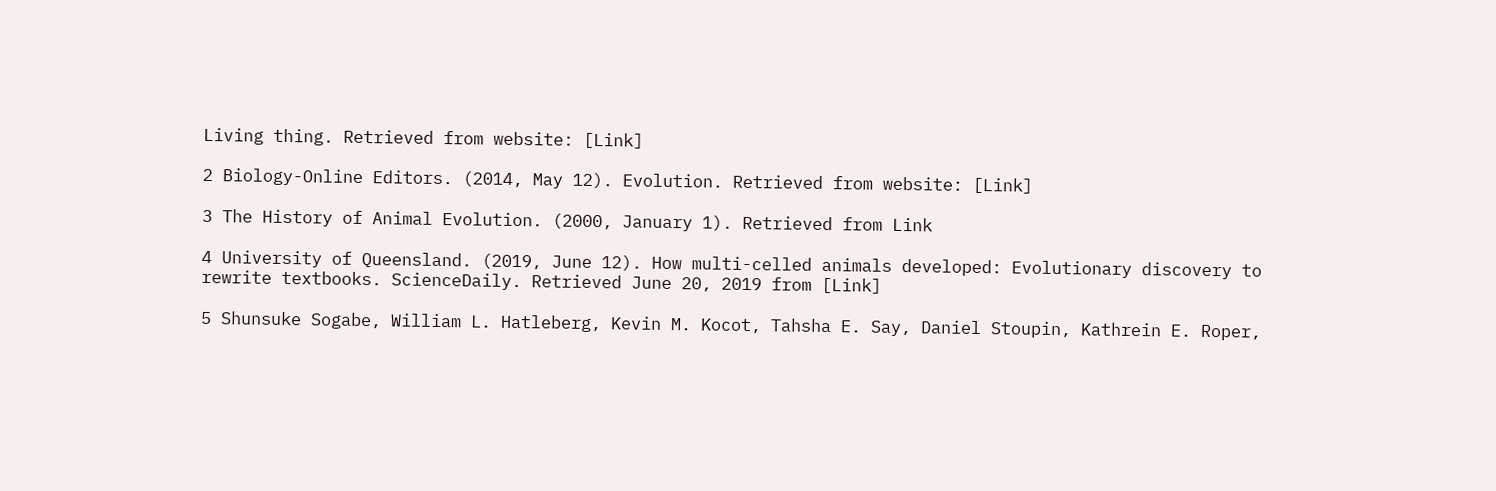Living thing. Retrieved from website: [Link]

2 Biology-Online Editors. (2014, May 12). Evolution. Retrieved from website: [Link]

3 The History of Animal Evolution. (2000, January 1). Retrieved from Link

4 University of Queensland. (2019, June 12). How multi-celled animals developed: Evolutionary discovery to rewrite textbooks. ScienceDaily. Retrieved June 20, 2019 from [Link]

5 Shunsuke Sogabe, William L. Hatleberg, Kevin M. Kocot, Tahsha E. Say, Daniel Stoupin, Kathrein E. Roper,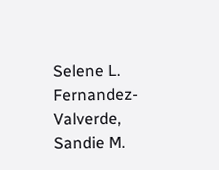Selene L. Fernandez-Valverde, Sandie M.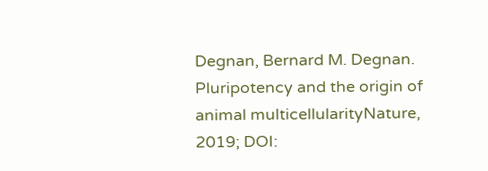Degnan, Bernard M. Degnan. Pluripotency and the origin of animal multicellularityNature, 2019; DOI: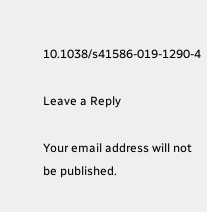10.1038/s41586-019-1290-4

Leave a Reply

Your email address will not be published.